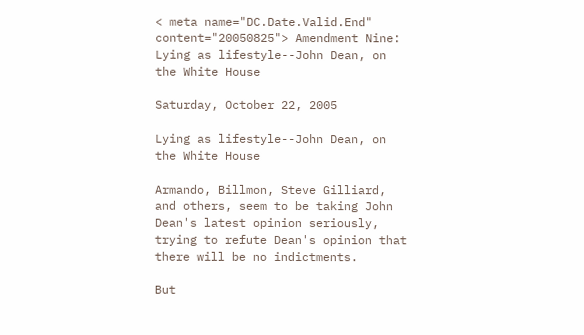< meta name="DC.Date.Valid.End" content="20050825"> Amendment Nine: Lying as lifestyle--John Dean, on the White House

Saturday, October 22, 2005

Lying as lifestyle--John Dean, on the White House

Armando, Billmon, Steve Gilliard, and others, seem to be taking John Dean's latest opinion seriously, trying to refute Dean's opinion that there will be no indictments.

But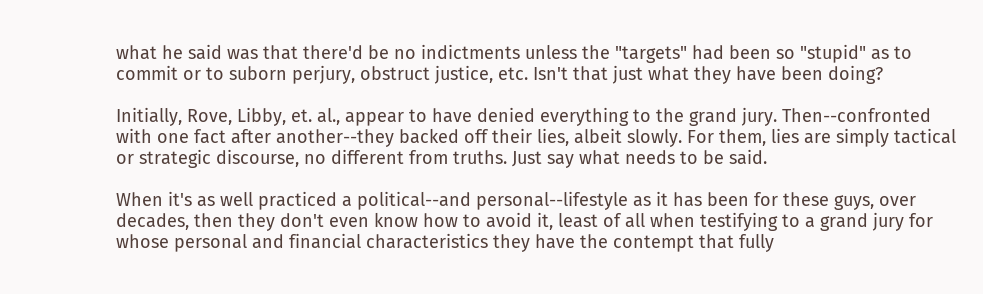what he said was that there'd be no indictments unless the "targets" had been so "stupid" as to commit or to suborn perjury, obstruct justice, etc. Isn't that just what they have been doing?

Initially, Rove, Libby, et. al., appear to have denied everything to the grand jury. Then--confronted with one fact after another--they backed off their lies, albeit slowly. For them, lies are simply tactical or strategic discourse, no different from truths. Just say what needs to be said.

When it's as well practiced a political--and personal--lifestyle as it has been for these guys, over decades, then they don't even know how to avoid it, least of all when testifying to a grand jury for whose personal and financial characteristics they have the contempt that fully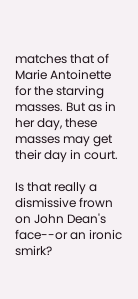matches that of Marie Antoinette for the starving masses. But as in her day, these masses may get their day in court.

Is that really a dismissive frown on John Dean's face--or an ironic smirk?